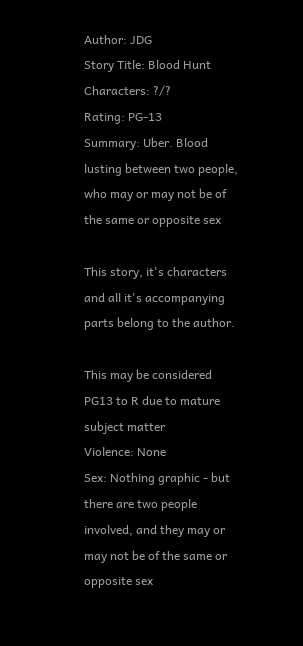Author: JDG
Story Title: Blood Hunt
Characters: ?/?
Rating: PG-13
Summary: Uber. Blood lusting between two people, who may or may not be of the same or opposite sex

This story, it's characters and all it's accompanying parts belong to the author.

This may be considered PG13 to R due to mature subject matter
Violence: None
Sex: Nothing graphic - but there are two people involved, and they may or may not be of the same or opposite sex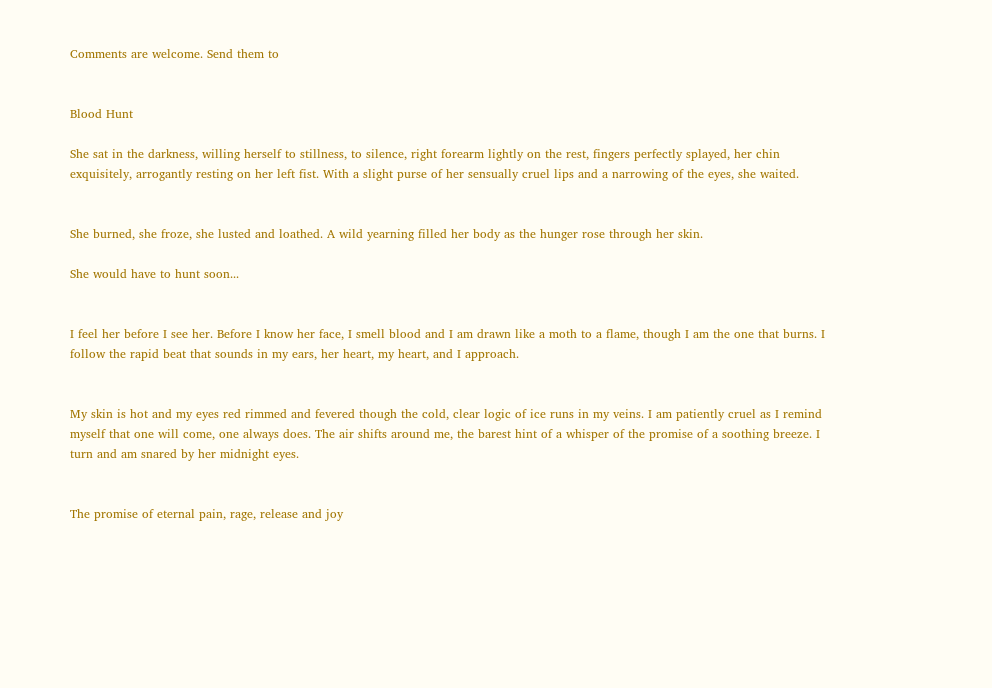Comments are welcome. Send them to


Blood Hunt

She sat in the darkness, willing herself to stillness, to silence, right forearm lightly on the rest, fingers perfectly splayed, her chin exquisitely, arrogantly resting on her left fist. With a slight purse of her sensually cruel lips and a narrowing of the eyes, she waited.


She burned, she froze, she lusted and loathed. A wild yearning filled her body as the hunger rose through her skin.

She would have to hunt soon...


I feel her before I see her. Before I know her face, I smell blood and I am drawn like a moth to a flame, though I am the one that burns. I follow the rapid beat that sounds in my ears, her heart, my heart, and I approach.


My skin is hot and my eyes red rimmed and fevered though the cold, clear logic of ice runs in my veins. I am patiently cruel as I remind myself that one will come, one always does. The air shifts around me, the barest hint of a whisper of the promise of a soothing breeze. I turn and am snared by her midnight eyes.


The promise of eternal pain, rage, release and joy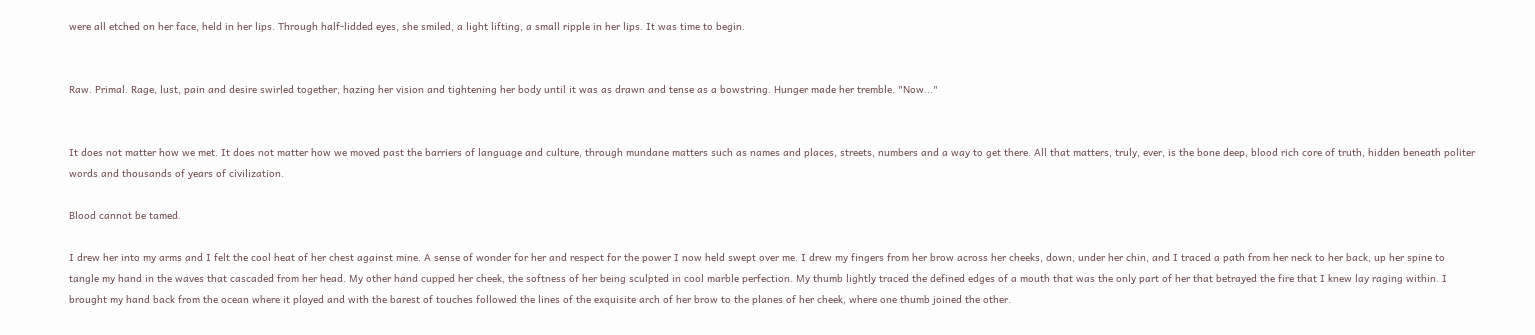were all etched on her face, held in her lips. Through half-lidded eyes, she smiled, a light lifting, a small ripple in her lips. It was time to begin.


Raw. Primal. Rage, lust, pain and desire swirled together, hazing her vision and tightening her body until it was as drawn and tense as a bowstring. Hunger made her tremble. "Now..."


It does not matter how we met. It does not matter how we moved past the barriers of language and culture, through mundane matters such as names and places, streets, numbers and a way to get there. All that matters, truly, ever, is the bone deep, blood rich core of truth, hidden beneath politer words and thousands of years of civilization.

Blood cannot be tamed.

I drew her into my arms and I felt the cool heat of her chest against mine. A sense of wonder for her and respect for the power I now held swept over me. I drew my fingers from her brow across her cheeks, down, under her chin, and I traced a path from her neck to her back, up her spine to tangle my hand in the waves that cascaded from her head. My other hand cupped her cheek, the softness of her being sculpted in cool marble perfection. My thumb lightly traced the defined edges of a mouth that was the only part of her that betrayed the fire that I knew lay raging within. I brought my hand back from the ocean where it played and with the barest of touches followed the lines of the exquisite arch of her brow to the planes of her cheek, where one thumb joined the other.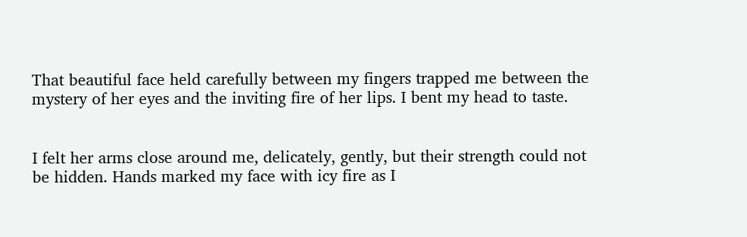That beautiful face held carefully between my fingers trapped me between the mystery of her eyes and the inviting fire of her lips. I bent my head to taste.


I felt her arms close around me, delicately, gently, but their strength could not be hidden. Hands marked my face with icy fire as I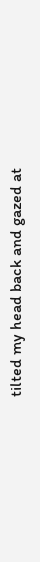tilted my head back and gazed at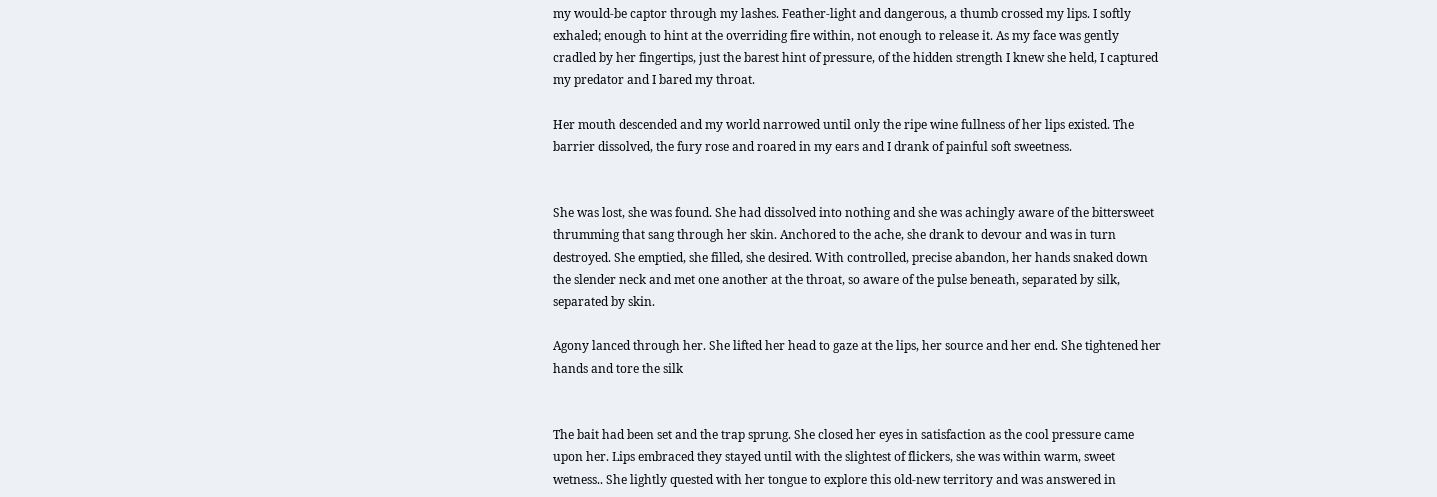my would-be captor through my lashes. Feather-light and dangerous, a thumb crossed my lips. I softly exhaled; enough to hint at the overriding fire within, not enough to release it. As my face was gently cradled by her fingertips, just the barest hint of pressure, of the hidden strength I knew she held, I captured my predator and I bared my throat.

Her mouth descended and my world narrowed until only the ripe wine fullness of her lips existed. The barrier dissolved, the fury rose and roared in my ears and I drank of painful soft sweetness.


She was lost, she was found. She had dissolved into nothing and she was achingly aware of the bittersweet thrumming that sang through her skin. Anchored to the ache, she drank to devour and was in turn destroyed. She emptied, she filled, she desired. With controlled, precise abandon, her hands snaked down the slender neck and met one another at the throat, so aware of the pulse beneath, separated by silk, separated by skin.

Agony lanced through her. She lifted her head to gaze at the lips, her source and her end. She tightened her hands and tore the silk


The bait had been set and the trap sprung. She closed her eyes in satisfaction as the cool pressure came upon her. Lips embraced they stayed until with the slightest of flickers, she was within warm, sweet wetness.. She lightly quested with her tongue to explore this old-new territory and was answered in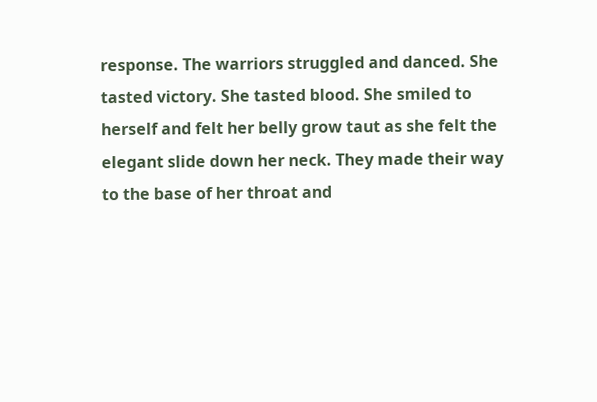response. The warriors struggled and danced. She tasted victory. She tasted blood. She smiled to herself and felt her belly grow taut as she felt the elegant slide down her neck. They made their way to the base of her throat and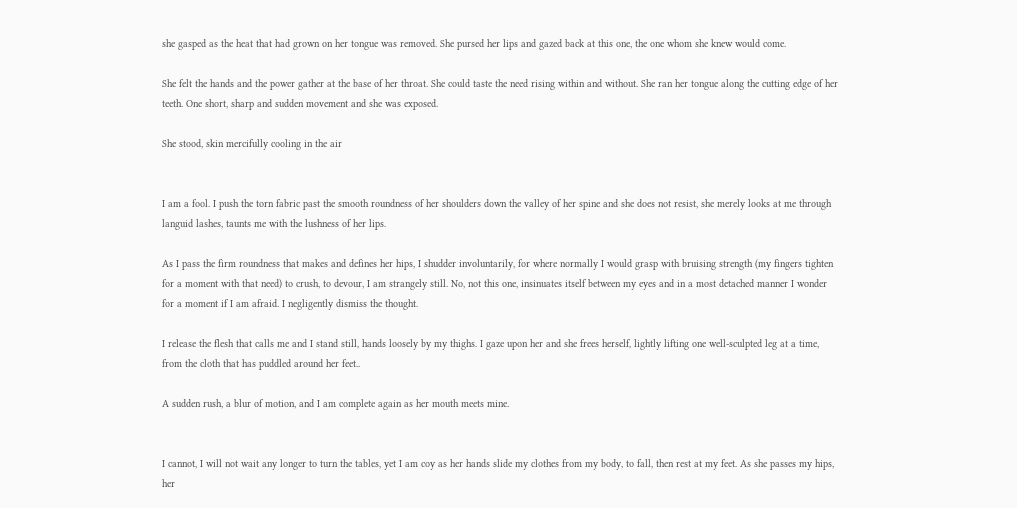she gasped as the heat that had grown on her tongue was removed. She pursed her lips and gazed back at this one, the one whom she knew would come.

She felt the hands and the power gather at the base of her throat. She could taste the need rising within and without. She ran her tongue along the cutting edge of her teeth. One short, sharp and sudden movement and she was exposed.

She stood, skin mercifully cooling in the air


I am a fool. I push the torn fabric past the smooth roundness of her shoulders down the valley of her spine and she does not resist, she merely looks at me through languid lashes, taunts me with the lushness of her lips.

As I pass the firm roundness that makes and defines her hips, I shudder involuntarily, for where normally I would grasp with bruising strength (my fingers tighten for a moment with that need) to crush, to devour, I am strangely still. No, not this one, insinuates itself between my eyes and in a most detached manner I wonder for a moment if I am afraid. I negligently dismiss the thought.

I release the flesh that calls me and I stand still, hands loosely by my thighs. I gaze upon her and she frees herself, lightly lifting one well-sculpted leg at a time, from the cloth that has puddled around her feet..

A sudden rush, a blur of motion, and I am complete again as her mouth meets mine.


I cannot, I will not wait any longer to turn the tables, yet I am coy as her hands slide my clothes from my body, to fall, then rest at my feet. As she passes my hips, her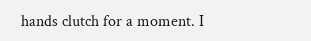hands clutch for a moment. I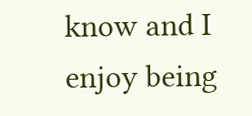know and I enjoy being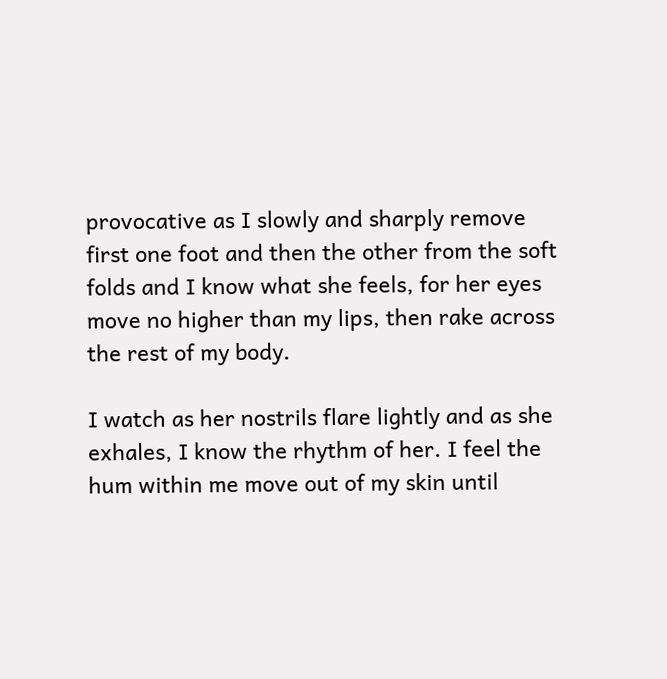provocative as I slowly and sharply remove first one foot and then the other from the soft folds and I know what she feels, for her eyes move no higher than my lips, then rake across the rest of my body.

I watch as her nostrils flare lightly and as she exhales, I know the rhythm of her. I feel the hum within me move out of my skin until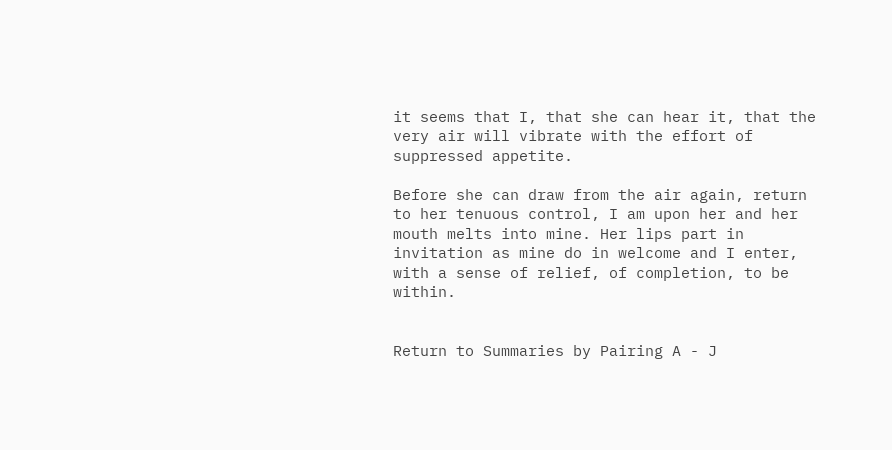it seems that I, that she can hear it, that the very air will vibrate with the effort of suppressed appetite.

Before she can draw from the air again, return to her tenuous control, I am upon her and her mouth melts into mine. Her lips part in invitation as mine do in welcome and I enter, with a sense of relief, of completion, to be within.


Return to Summaries by Pairing A - J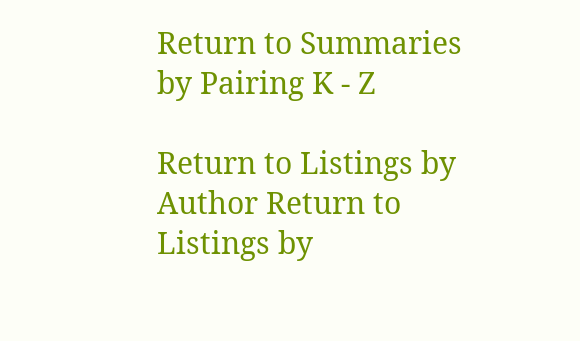Return to Summaries by Pairing K - Z

Return to Listings by Author Return to Listings by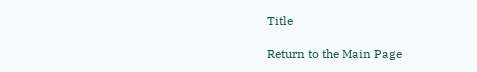Title

Return to the Main Page